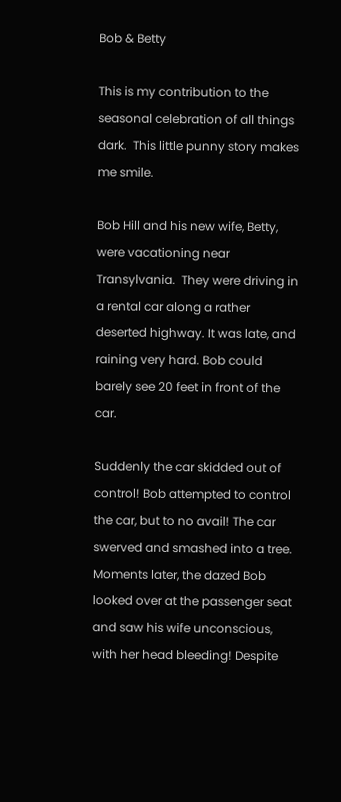Bob & Betty

This is my contribution to the seasonal celebration of all things dark.  This little punny story makes me smile.

Bob Hill and his new wife, Betty, were vacationing near Transylvania.  They were driving in a rental car along a rather deserted highway. It was late, and raining very hard. Bob could barely see 20 feet in front of the car.

Suddenly the car skidded out of control! Bob attempted to control the car, but to no avail! The car swerved and smashed into a tree. Moments later, the dazed Bob looked over at the passenger seat and saw his wife unconscious, with her head bleeding! Despite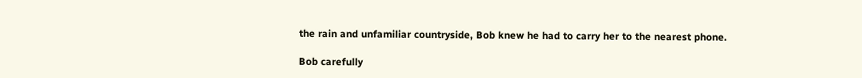the rain and unfamiliar countryside, Bob knew he had to carry her to the nearest phone.

Bob carefully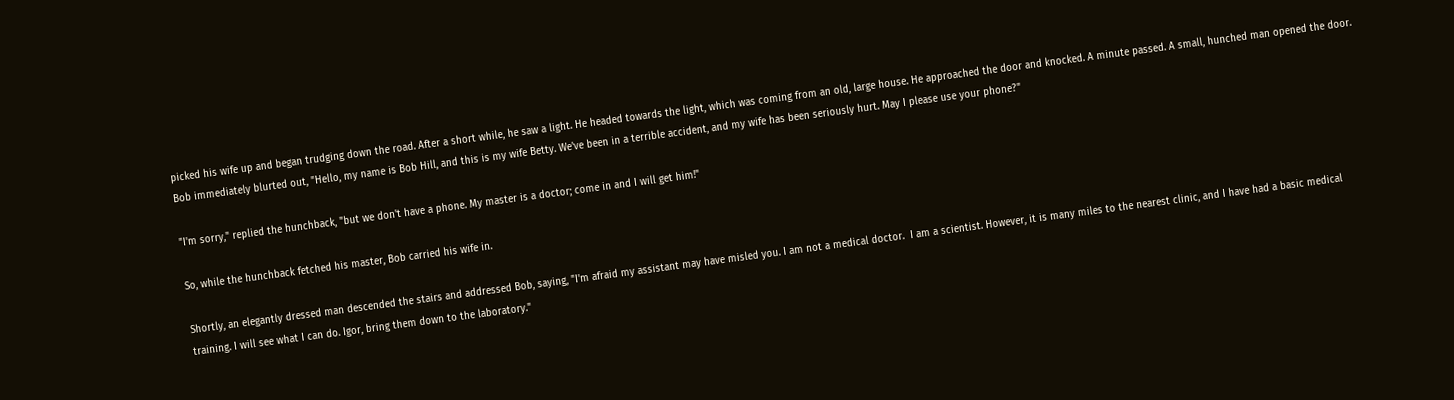picked his wife up and began trudging down the road. After a short while, he saw a light. He headed towards the light, which was coming from an old, large house. He approached the door and knocked. A minute passed. A small, hunched man opened the door. Bob immediately blurted out, "Hello, my name is Bob Hill, and this is my wife Betty. We've been in a terrible accident, and my wife has been seriously hurt. May I please use your phone?"

"I'm sorry," replied the hunchback, "but we don't have a phone. My master is a doctor; come in and I will get him!"

So, while the hunchback fetched his master, Bob carried his wife in.

Shortly, an elegantly dressed man descended the stairs and addressed Bob, saying, "I'm afraid my assistant may have misled you. I am not a medical doctor.  I am a scientist. However, it is many miles to the nearest clinic, and I have had a basic medical training. I will see what I can do. Igor, bring them down to the laboratory."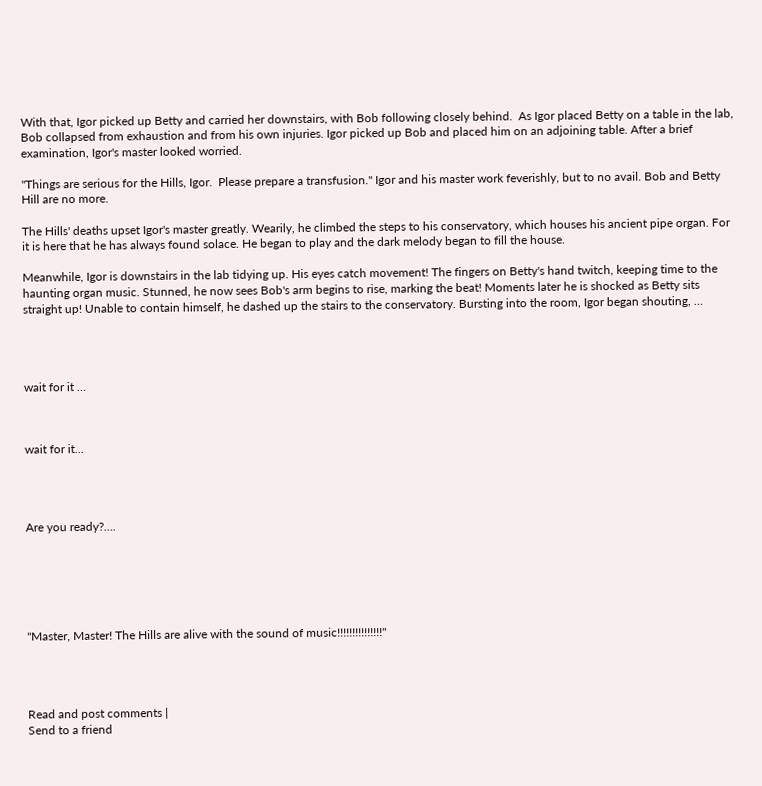With that, Igor picked up Betty and carried her downstairs, with Bob following closely behind.  As Igor placed Betty on a table in the lab, Bob collapsed from exhaustion and from his own injuries. Igor picked up Bob and placed him on an adjoining table. After a brief examination, Igor's master looked worried.

"Things are serious for the Hills, Igor.  Please prepare a transfusion." Igor and his master work feverishly, but to no avail. Bob and Betty Hill are no more.

The Hills' deaths upset Igor's master greatly. Wearily, he climbed the steps to his conservatory, which houses his ancient pipe organ. For it is here that he has always found solace. He began to play and the dark melody began to fill the house.

Meanwhile, Igor is downstairs in the lab tidying up. His eyes catch movement! The fingers on Betty's hand twitch, keeping time to the haunting organ music. Stunned, he now sees Bob's arm begins to rise, marking the beat! Moments later he is shocked as Betty sits straight up! Unable to contain himself, he dashed up the stairs to the conservatory. Bursting into the room, Igor began shouting, …




wait for it …



wait for it…




Are you ready?….






"Master, Master! The Hills are alive with the sound of music!!!!!!!!!!!!!!!"




Read and post comments |
Send to a friend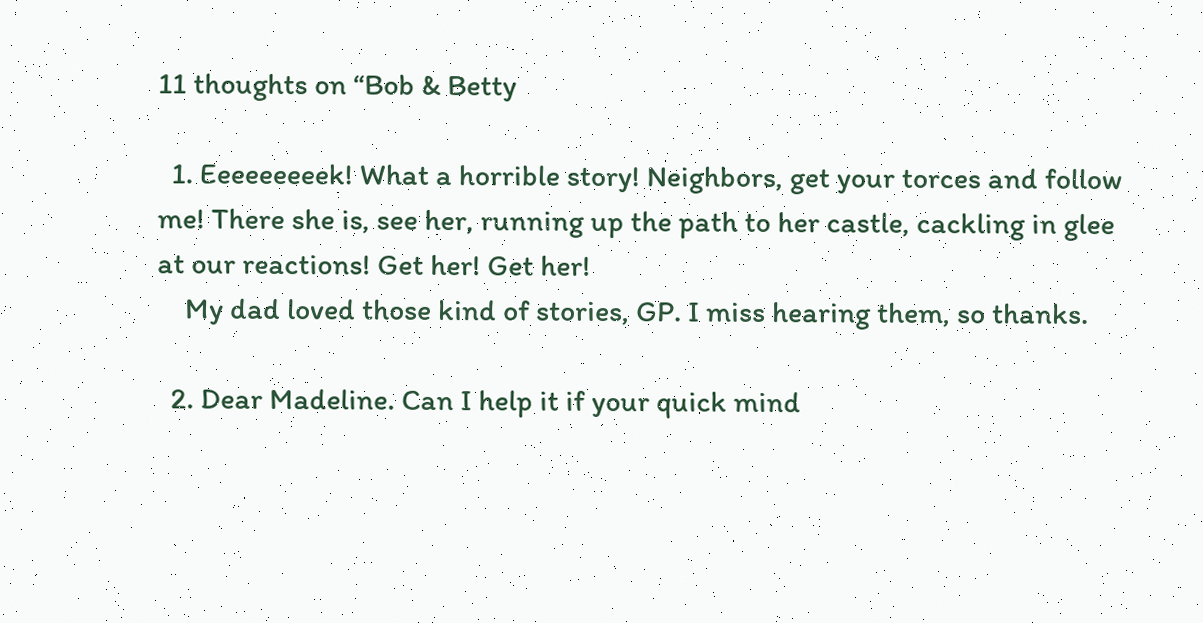11 thoughts on “Bob & Betty

  1. Eeeeeeeeek! What a horrible story! Neighbors, get your torces and follow me! There she is, see her, running up the path to her castle, cackling in glee at our reactions! Get her! Get her!
    My dad loved those kind of stories, GP. I miss hearing them, so thanks.

  2. Dear Madeline. Can I help it if your quick mind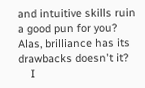and intuitive skills ruin a good pun for you? Alas, brilliance has its drawbacks doesn't it?
    I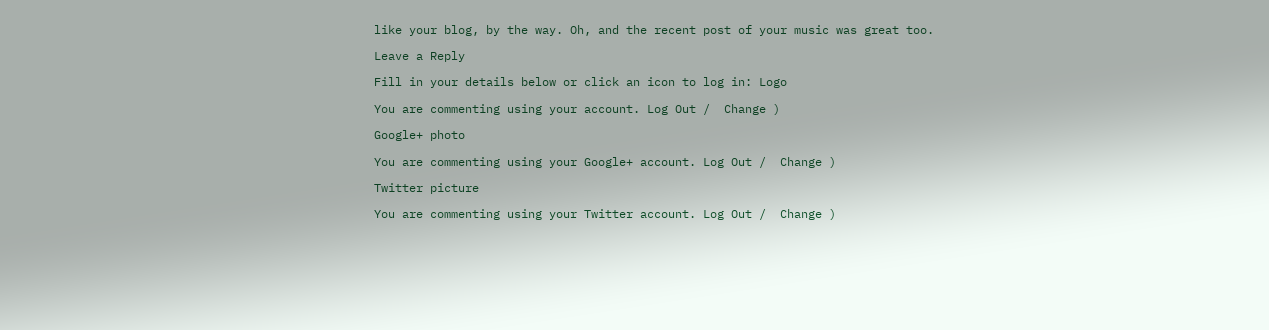like your blog, by the way. Oh, and the recent post of your music was great too.

Leave a Reply

Fill in your details below or click an icon to log in: Logo

You are commenting using your account. Log Out /  Change )

Google+ photo

You are commenting using your Google+ account. Log Out /  Change )

Twitter picture

You are commenting using your Twitter account. Log Out /  Change )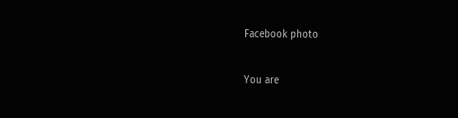Facebook photo

You are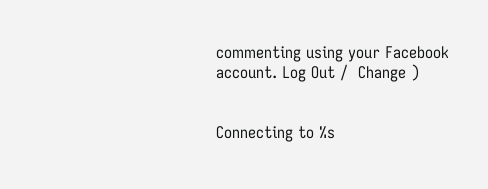commenting using your Facebook account. Log Out /  Change )


Connecting to %s